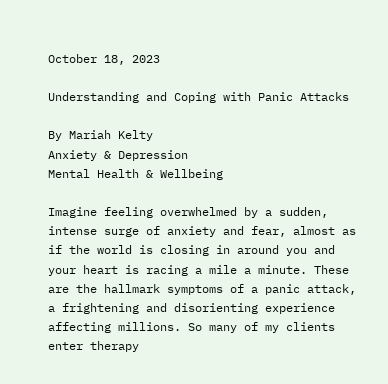October 18, 2023

Understanding and Coping with Panic Attacks

By Mariah Kelty
Anxiety & Depression
Mental Health & Wellbeing

Imagine feeling overwhelmed by a sudden, intense surge of anxiety and fear, almost as if the world is closing in around you and your heart is racing a mile a minute. These are the hallmark symptoms of a panic attack, a frightening and disorienting experience affecting millions. So many of my clients enter therapy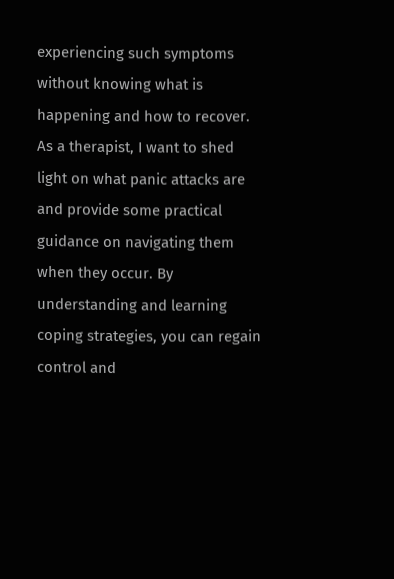experiencing such symptoms without knowing what is happening and how to recover. As a therapist, I want to shed light on what panic attacks are and provide some practical guidance on navigating them when they occur. By understanding and learning coping strategies, you can regain control and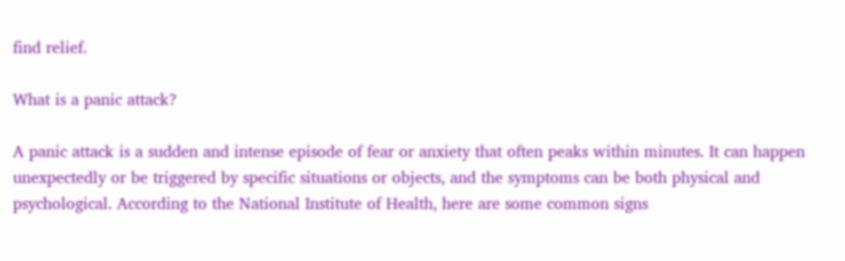find relief.

What is a panic attack?

A panic attack is a sudden and intense episode of fear or anxiety that often peaks within minutes. It can happen unexpectedly or be triggered by specific situations or objects, and the symptoms can be both physical and psychological. According to the National Institute of Health, here are some common signs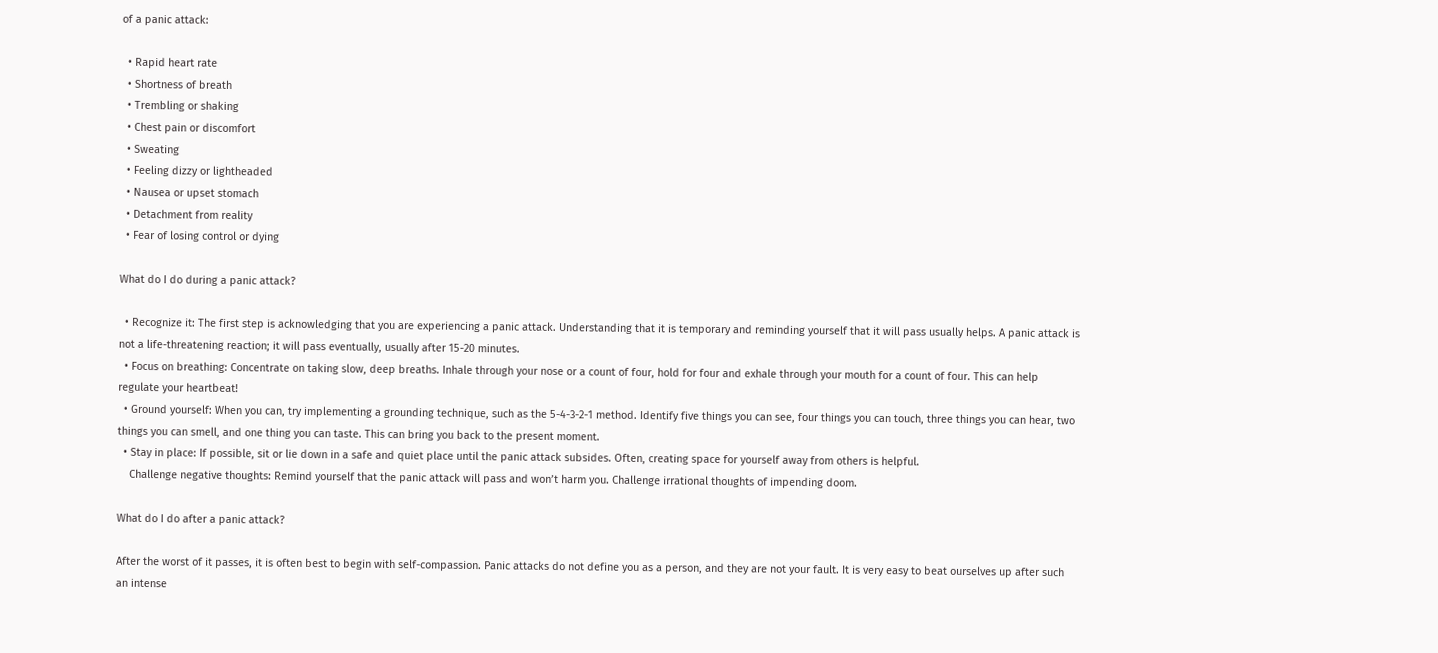of a panic attack:

  • Rapid heart rate
  • Shortness of breath
  • Trembling or shaking
  • Chest pain or discomfort
  • Sweating
  • Feeling dizzy or lightheaded
  • Nausea or upset stomach
  • Detachment from reality
  • Fear of losing control or dying

What do I do during a panic attack?

  • Recognize it: The first step is acknowledging that you are experiencing a panic attack. Understanding that it is temporary and reminding yourself that it will pass usually helps. A panic attack is not a life-threatening reaction; it will pass eventually, usually after 15-20 minutes.
  • Focus on breathing: Concentrate on taking slow, deep breaths. Inhale through your nose or a count of four, hold for four and exhale through your mouth for a count of four. This can help regulate your heartbeat!
  • Ground yourself: When you can, try implementing a grounding technique, such as the 5-4-3-2-1 method. Identify five things you can see, four things you can touch, three things you can hear, two things you can smell, and one thing you can taste. This can bring you back to the present moment.
  • Stay in place: If possible, sit or lie down in a safe and quiet place until the panic attack subsides. Often, creating space for yourself away from others is helpful.
    Challenge negative thoughts: Remind yourself that the panic attack will pass and won’t harm you. Challenge irrational thoughts of impending doom.

What do I do after a panic attack?

After the worst of it passes, it is often best to begin with self-compassion. Panic attacks do not define you as a person, and they are not your fault. It is very easy to beat ourselves up after such an intense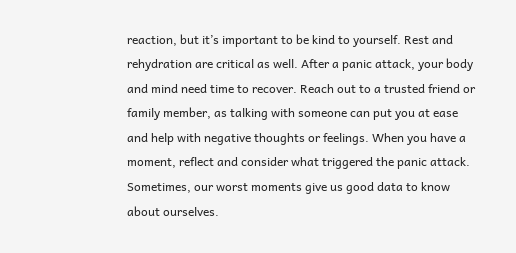reaction, but it’s important to be kind to yourself. Rest and rehydration are critical as well. After a panic attack, your body and mind need time to recover. Reach out to a trusted friend or family member, as talking with someone can put you at ease and help with negative thoughts or feelings. When you have a moment, reflect and consider what triggered the panic attack. Sometimes, our worst moments give us good data to know about ourselves.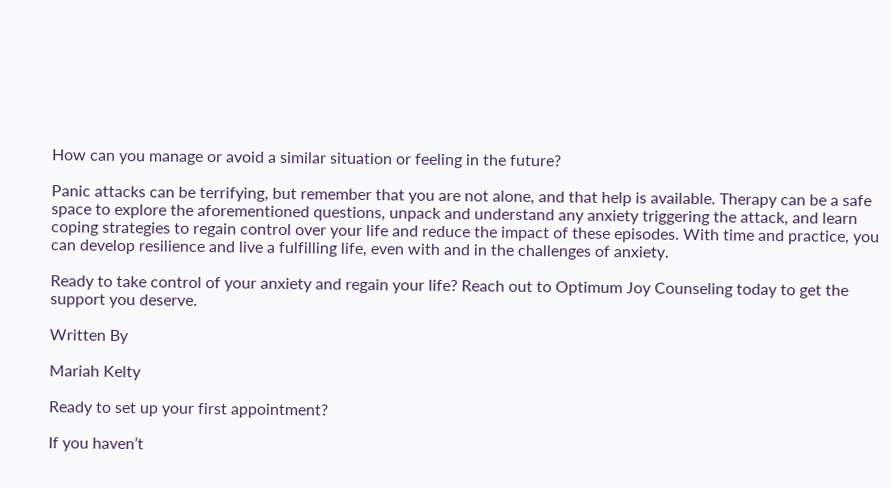How can you manage or avoid a similar situation or feeling in the future?

Panic attacks can be terrifying, but remember that you are not alone, and that help is available. Therapy can be a safe space to explore the aforementioned questions, unpack and understand any anxiety triggering the attack, and learn coping strategies to regain control over your life and reduce the impact of these episodes. With time and practice, you can develop resilience and live a fulfilling life, even with and in the challenges of anxiety.

Ready to take control of your anxiety and regain your life? Reach out to Optimum Joy Counseling today to get the support you deserve.

Written By

Mariah Kelty

Ready to set up your first appointment?

If you haven’t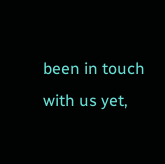been in touch with us yet,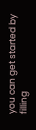you can get started by filling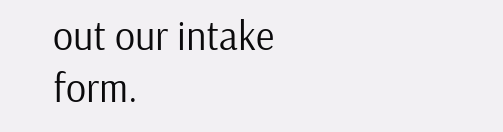out our intake form.